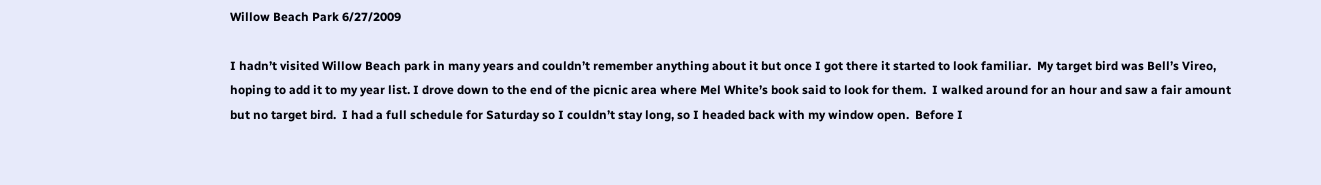Willow Beach Park 6/27/2009

I hadn’t visited Willow Beach park in many years and couldn’t remember anything about it but once I got there it started to look familiar.  My target bird was Bell’s Vireo, hoping to add it to my year list. I drove down to the end of the picnic area where Mel White’s book said to look for them.  I walked around for an hour and saw a fair amount but no target bird.  I had a full schedule for Saturday so I couldn’t stay long, so I headed back with my window open.  Before I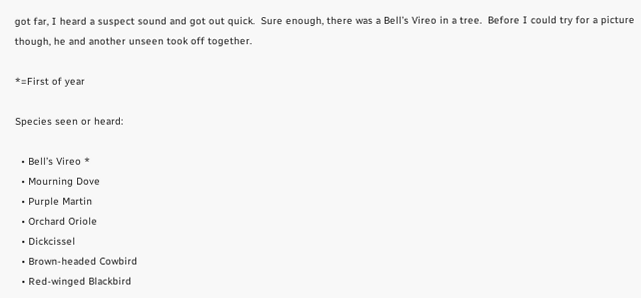got far, I heard a suspect sound and got out quick.  Sure enough, there was a Bell’s Vireo in a tree.  Before I could try for a picture though, he and another unseen took off together.

*=First of year

Species seen or heard:

  • Bell’s Vireo *
  • Mourning Dove
  • Purple Martin
  • Orchard Oriole
  • Dickcissel
  • Brown-headed Cowbird
  • Red-winged Blackbird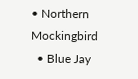• Northern Mockingbird
  • Blue Jay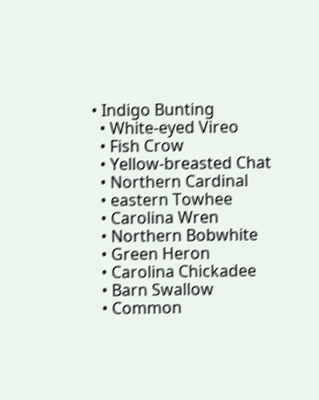• Indigo Bunting
  • White-eyed Vireo
  • Fish Crow
  • Yellow-breasted Chat
  • Northern Cardinal
  • eastern Towhee
  • Carolina Wren
  • Northern Bobwhite
  • Green Heron
  • Carolina Chickadee
  • Barn Swallow
  • Common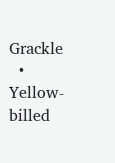Grackle
  • Yellow-billed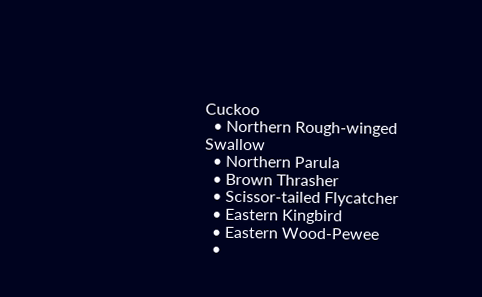Cuckoo
  • Northern Rough-winged Swallow
  • Northern Parula
  • Brown Thrasher
  • Scissor-tailed Flycatcher
  • Eastern Kingbird
  • Eastern Wood-Pewee
  •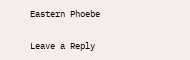Eastern Phoebe

Leave a Reply